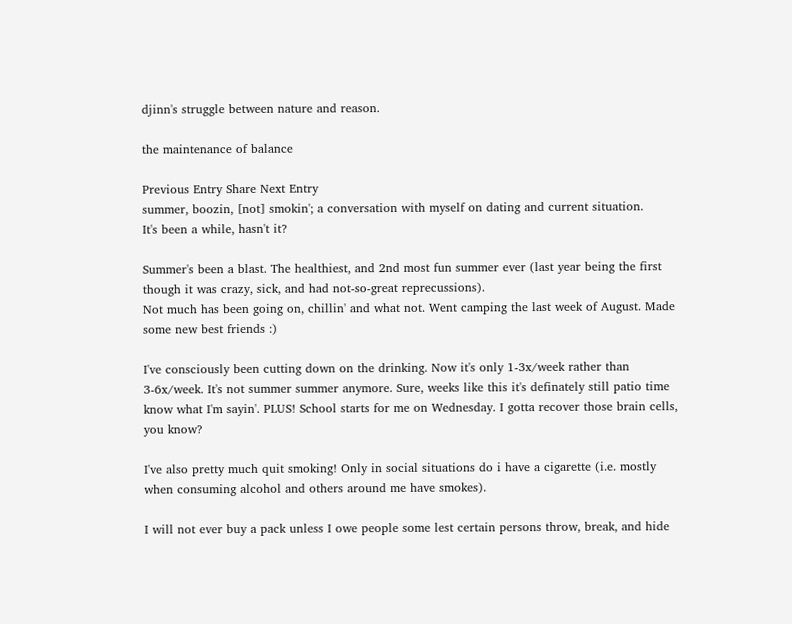djinn's struggle between nature and reason.

the maintenance of balance

Previous Entry Share Next Entry
summer, boozin, [not] smokin'; a conversation with myself on dating and current situation.
It's been a while, hasn't it?

Summer's been a blast. The healthiest, and 2nd most fun summer ever (last year being the first though it was crazy, sick, and had not-so-great reprecussions).
Not much has been going on, chillin' and what not. Went camping the last week of August. Made some new best friends :)

I've consciously been cutting down on the drinking. Now it's only 1-3x/week rather than 3-6x/week. It's not summer summer anymore. Sure, weeks like this it's definately still patio time know what I'm sayin'. PLUS! School starts for me on Wednesday. I gotta recover those brain cells, you know?

I've also pretty much quit smoking! Only in social situations do i have a cigarette (i.e. mostly when consuming alcohol and others around me have smokes).

I will not ever buy a pack unless I owe people some lest certain persons throw, break, and hide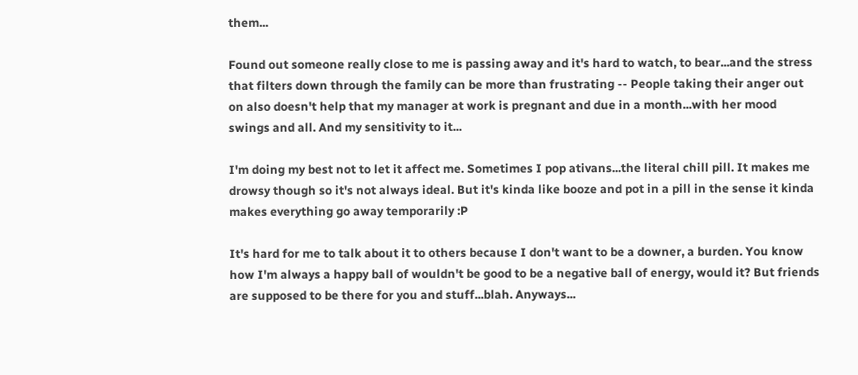them...

Found out someone really close to me is passing away and it's hard to watch, to bear...and the stress that filters down through the family can be more than frustrating -- People taking their anger out on also doesn't help that my manager at work is pregnant and due in a month...with her mood swings and all. And my sensitivity to it...

I'm doing my best not to let it affect me. Sometimes I pop ativans...the literal chill pill. It makes me drowsy though so it's not always ideal. But it's kinda like booze and pot in a pill in the sense it kinda makes everything go away temporarily :P

It's hard for me to talk about it to others because I don't want to be a downer, a burden. You know how I'm always a happy ball of wouldn't be good to be a negative ball of energy, would it? But friends are supposed to be there for you and stuff...blah. Anyways...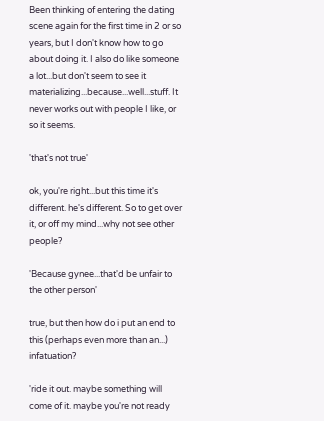Been thinking of entering the dating scene again for the first time in 2 or so years, but I don't know how to go about doing it. I also do like someone a lot...but don't seem to see it materializing...because...well...stuff. It never works out with people I like, or so it seems.

'that's not true'

ok, you're right...but this time it's different. he's different. So to get over it, or off my mind...why not see other people?

'Because gynee...that'd be unfair to the other person'

true, but then how do i put an end to this (perhaps even more than an...) infatuation?

'ride it out. maybe something will come of it. maybe you're not ready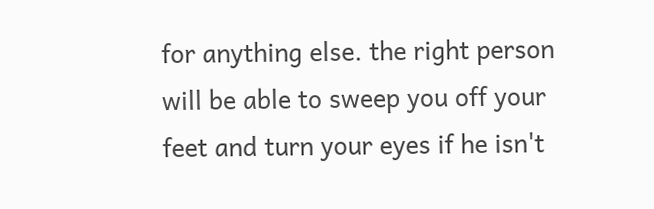for anything else. the right person will be able to sweep you off your feet and turn your eyes if he isn't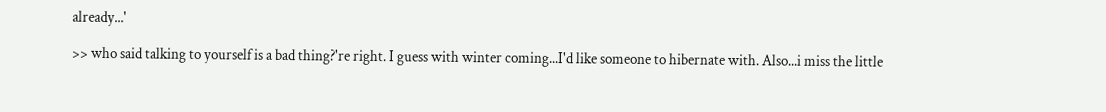already...'

>> who said talking to yourself is a bad thing?'re right. I guess with winter coming...I'd like someone to hibernate with. Also...i miss the little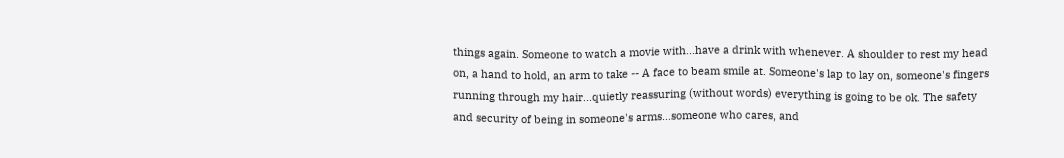things again. Someone to watch a movie with...have a drink with whenever. A shoulder to rest my head on, a hand to hold, an arm to take -- A face to beam smile at. Someone's lap to lay on, someone's fingers running through my hair...quietly reassuring (without words) everything is going to be ok. The safety and security of being in someone's arms...someone who cares, and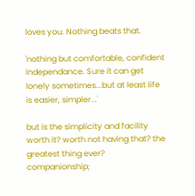loves you. Nothing beats that.

'nothing but comfortable, confident independance. Sure it can get lonely sometimes...but at least life is easier, simpler...'

but is the simplicity and facility worth it? worth not having that? the greatest thing ever? companionship;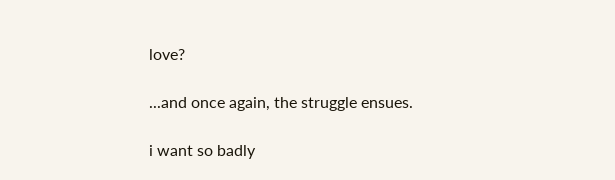love?

...and once again, the struggle ensues.

i want so badly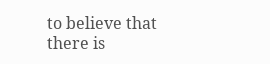to believe that there is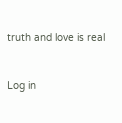truth and love is real


Log in